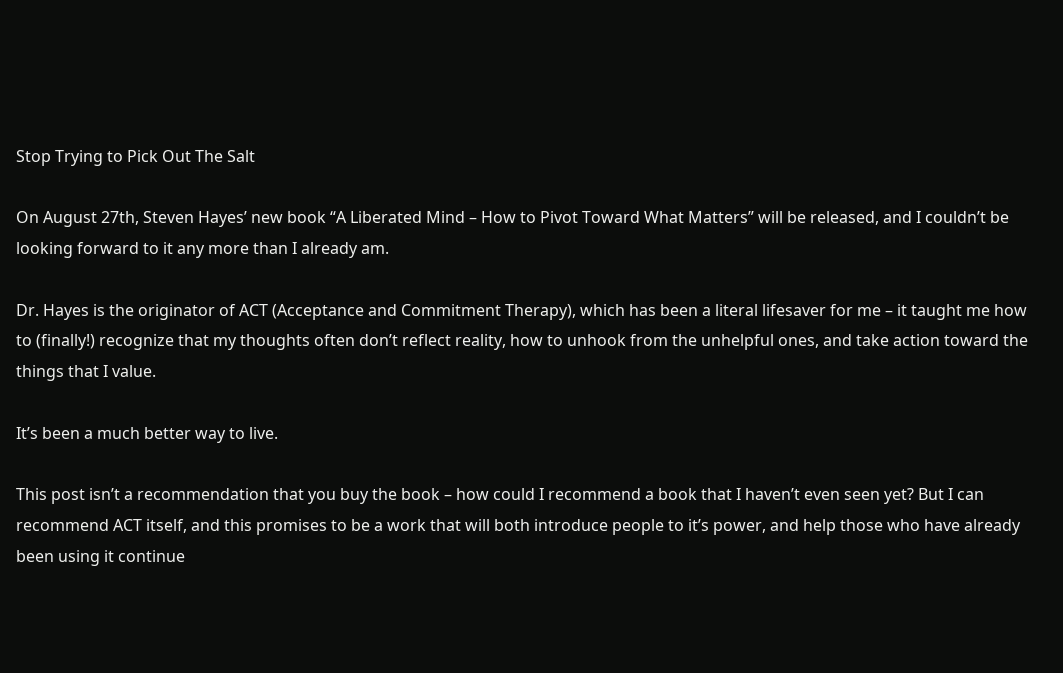Stop Trying to Pick Out The Salt

On August 27th, Steven Hayes’ new book “A Liberated Mind – How to Pivot Toward What Matters” will be released, and I couldn’t be looking forward to it any more than I already am.

Dr. Hayes is the originator of ACT (Acceptance and Commitment Therapy), which has been a literal lifesaver for me – it taught me how to (finally!) recognize that my thoughts often don’t reflect reality, how to unhook from the unhelpful ones, and take action toward the things that I value.

It’s been a much better way to live.

This post isn’t a recommendation that you buy the book – how could I recommend a book that I haven’t even seen yet? But I can recommend ACT itself, and this promises to be a work that will both introduce people to it’s power, and help those who have already been using it continue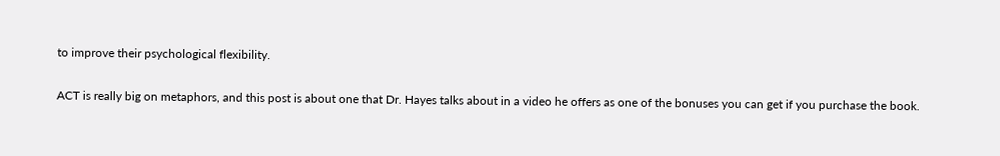to improve their psychological flexibility.

ACT is really big on metaphors, and this post is about one that Dr. Hayes talks about in a video he offers as one of the bonuses you can get if you purchase the book.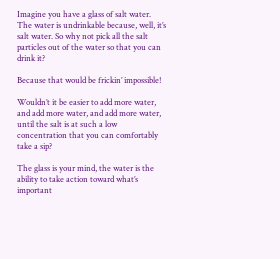Imagine you have a glass of salt water. The water is undrinkable because, well, it’s salt water. So why not pick all the salt particles out of the water so that you can drink it?

Because that would be frickin’ impossible!

Wouldn’t it be easier to add more water, and add more water, and add more water, until the salt is at such a low concentration that you can comfortably take a sip?

The glass is your mind, the water is the ability to take action toward what’s important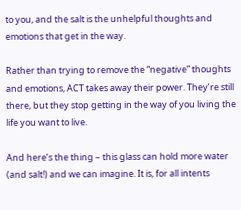to you, and the salt is the unhelpful thoughts and emotions that get in the way.

Rather than trying to remove the “negative” thoughts and emotions, ACT takes away their power. They’re still there, but they stop getting in the way of you living the life you want to live.

And here’s the thing – this glass can hold more water (and salt!) and we can imagine. It is, for all intents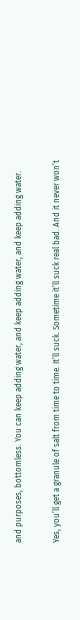and purposes, bottomless. You can keep adding water, and keep adding water, and keep adding water.

Yes, you’ll get a granule of salt from time to time. It’ll suck. Sometime it’ll suck real bad. And it never won’t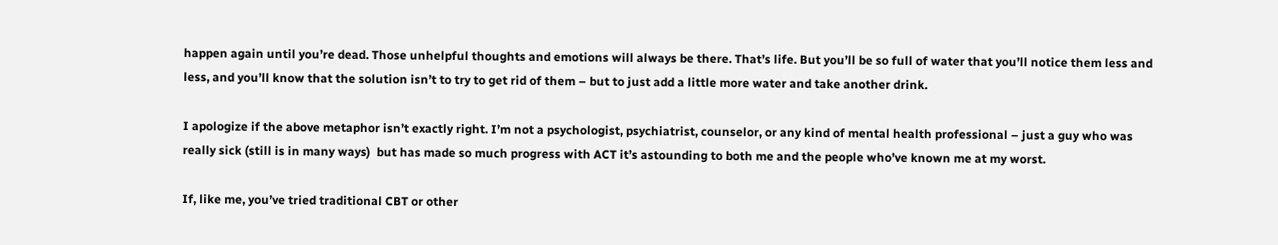happen again until you’re dead. Those unhelpful thoughts and emotions will always be there. That’s life. But you’ll be so full of water that you’ll notice them less and less, and you’ll know that the solution isn’t to try to get rid of them – but to just add a little more water and take another drink.

I apologize if the above metaphor isn’t exactly right. I’m not a psychologist, psychiatrist, counselor, or any kind of mental health professional – just a guy who was really sick (still is in many ways)  but has made so much progress with ACT it’s astounding to both me and the people who’ve known me at my worst.

If, like me, you’ve tried traditional CBT or other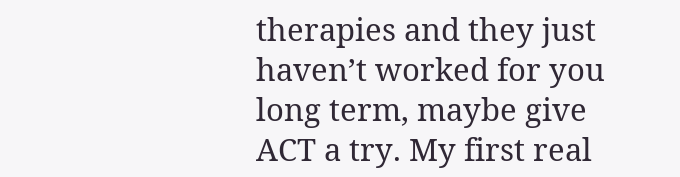therapies and they just haven’t worked for you long term, maybe give ACT a try. My first real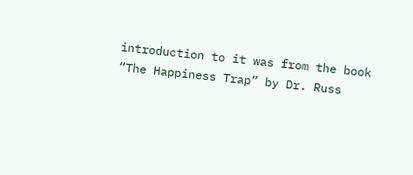introduction to it was from the book  “The Happiness Trap” by Dr. Russ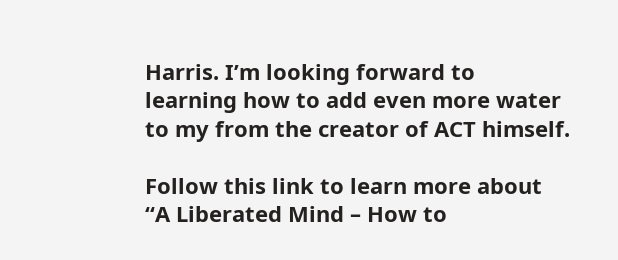Harris. I’m looking forward to learning how to add even more water to my from the creator of ACT himself.

Follow this link to learn more about “A Liberated Mind – How to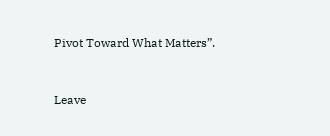Pivot Toward What Matters”.


Leave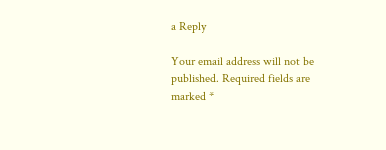a Reply

Your email address will not be published. Required fields are marked *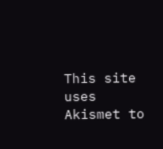This site uses Akismet to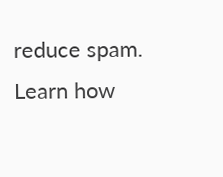reduce spam. Learn how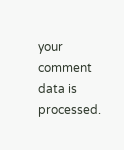your comment data is processed.